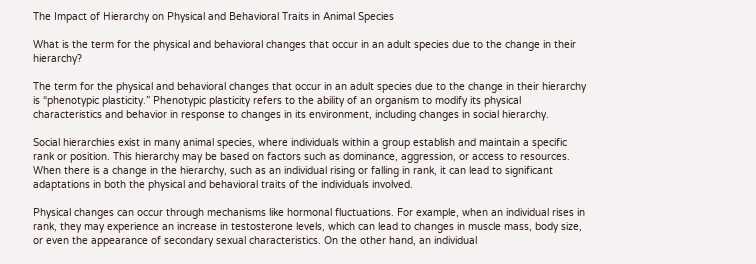The Impact of Hierarchy on Physical and Behavioral Traits in Animal Species

What is the term for the physical and behavioral changes that occur in an adult species due to the change in their hierarchy?

The term for the physical and behavioral changes that occur in an adult species due to the change in their hierarchy is “phenotypic plasticity.” Phenotypic plasticity refers to the ability of an organism to modify its physical characteristics and behavior in response to changes in its environment, including changes in social hierarchy.

Social hierarchies exist in many animal species, where individuals within a group establish and maintain a specific rank or position. This hierarchy may be based on factors such as dominance, aggression, or access to resources. When there is a change in the hierarchy, such as an individual rising or falling in rank, it can lead to significant adaptations in both the physical and behavioral traits of the individuals involved.

Physical changes can occur through mechanisms like hormonal fluctuations. For example, when an individual rises in rank, they may experience an increase in testosterone levels, which can lead to changes in muscle mass, body size, or even the appearance of secondary sexual characteristics. On the other hand, an individual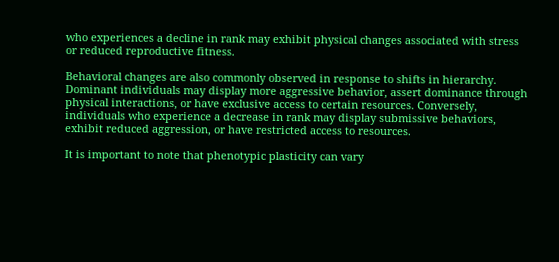who experiences a decline in rank may exhibit physical changes associated with stress or reduced reproductive fitness.

Behavioral changes are also commonly observed in response to shifts in hierarchy. Dominant individuals may display more aggressive behavior, assert dominance through physical interactions, or have exclusive access to certain resources. Conversely, individuals who experience a decrease in rank may display submissive behaviors, exhibit reduced aggression, or have restricted access to resources.

It is important to note that phenotypic plasticity can vary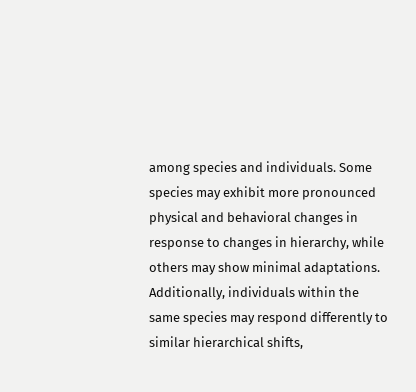among species and individuals. Some species may exhibit more pronounced physical and behavioral changes in response to changes in hierarchy, while others may show minimal adaptations. Additionally, individuals within the same species may respond differently to similar hierarchical shifts,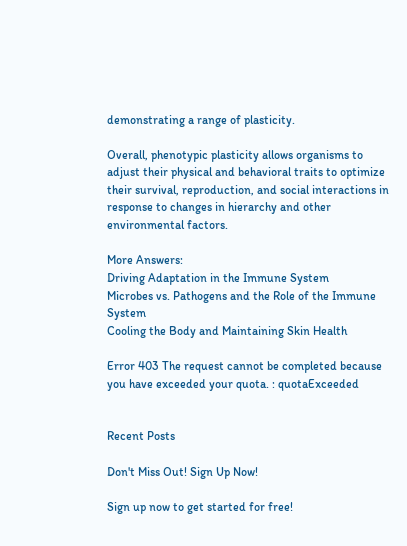demonstrating a range of plasticity.

Overall, phenotypic plasticity allows organisms to adjust their physical and behavioral traits to optimize their survival, reproduction, and social interactions in response to changes in hierarchy and other environmental factors.

More Answers:
Driving Adaptation in the Immune System
Microbes vs. Pathogens and the Role of the Immune System
Cooling the Body and Maintaining Skin Health

Error 403 The request cannot be completed because you have exceeded your quota. : quotaExceeded


Recent Posts

Don't Miss Out! Sign Up Now!

Sign up now to get started for free!